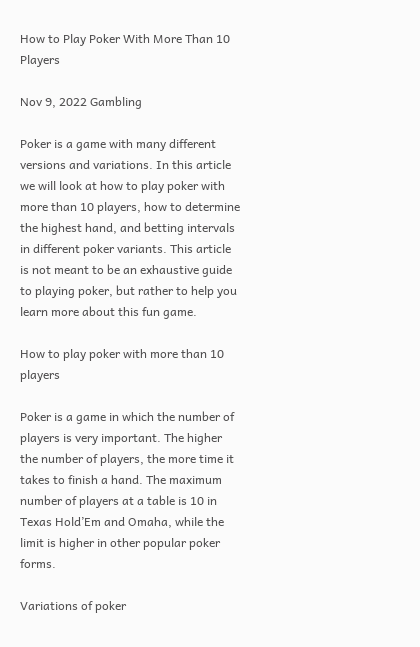How to Play Poker With More Than 10 Players

Nov 9, 2022 Gambling

Poker is a game with many different versions and variations. In this article we will look at how to play poker with more than 10 players, how to determine the highest hand, and betting intervals in different poker variants. This article is not meant to be an exhaustive guide to playing poker, but rather to help you learn more about this fun game.

How to play poker with more than 10 players

Poker is a game in which the number of players is very important. The higher the number of players, the more time it takes to finish a hand. The maximum number of players at a table is 10 in Texas Hold’Em and Omaha, while the limit is higher in other popular poker forms.

Variations of poker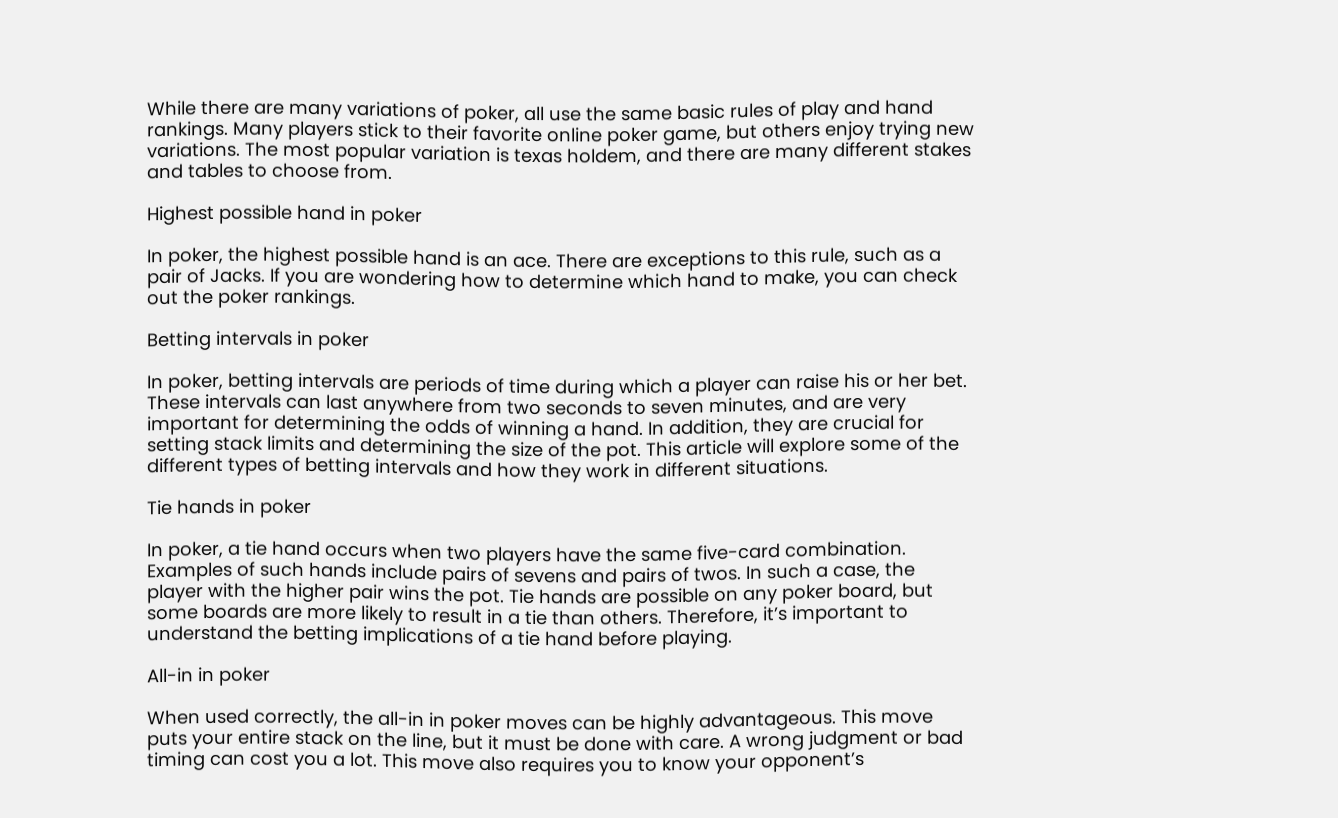While there are many variations of poker, all use the same basic rules of play and hand rankings. Many players stick to their favorite online poker game, but others enjoy trying new variations. The most popular variation is texas holdem, and there are many different stakes and tables to choose from.

Highest possible hand in poker

In poker, the highest possible hand is an ace. There are exceptions to this rule, such as a pair of Jacks. If you are wondering how to determine which hand to make, you can check out the poker rankings.

Betting intervals in poker

In poker, betting intervals are periods of time during which a player can raise his or her bet. These intervals can last anywhere from two seconds to seven minutes, and are very important for determining the odds of winning a hand. In addition, they are crucial for setting stack limits and determining the size of the pot. This article will explore some of the different types of betting intervals and how they work in different situations.

Tie hands in poker

In poker, a tie hand occurs when two players have the same five-card combination. Examples of such hands include pairs of sevens and pairs of twos. In such a case, the player with the higher pair wins the pot. Tie hands are possible on any poker board, but some boards are more likely to result in a tie than others. Therefore, it’s important to understand the betting implications of a tie hand before playing.

All-in in poker

When used correctly, the all-in in poker moves can be highly advantageous. This move puts your entire stack on the line, but it must be done with care. A wrong judgment or bad timing can cost you a lot. This move also requires you to know your opponent’s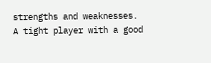strengths and weaknesses. A tight player with a good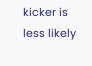kicker is less likely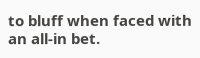to bluff when faced with an all-in bet.